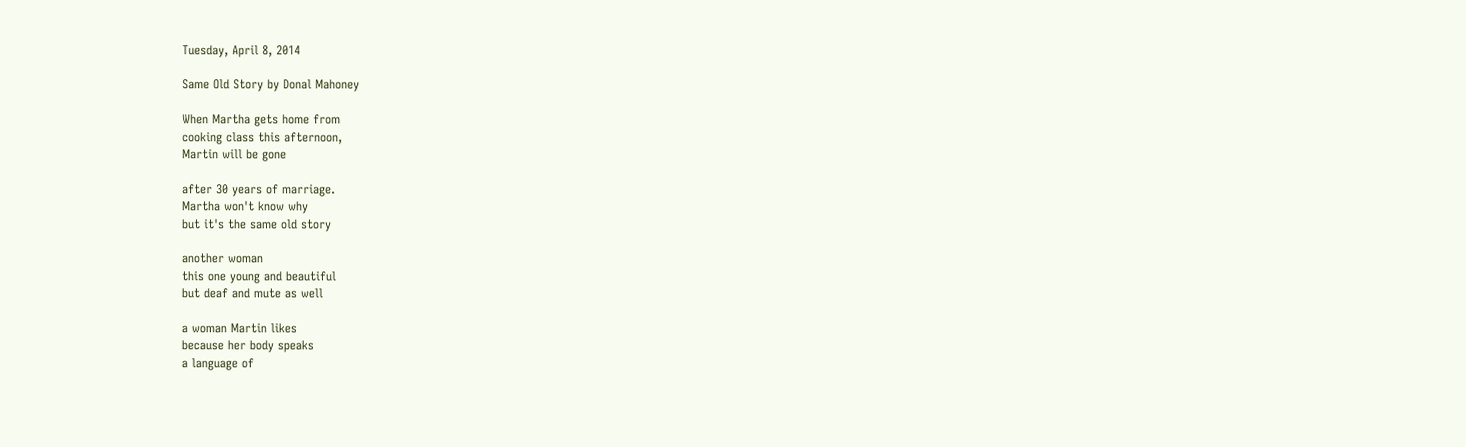Tuesday, April 8, 2014

Same Old Story by Donal Mahoney

When Martha gets home from
cooking class this afternoon,
Martin will be gone

after 30 years of marriage.
Martha won't know why
but it's the same old story

another woman
this one young and beautiful
but deaf and mute as well

a woman Martin likes
because her body speaks
a language of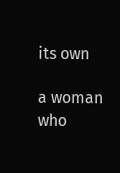its own

a woman who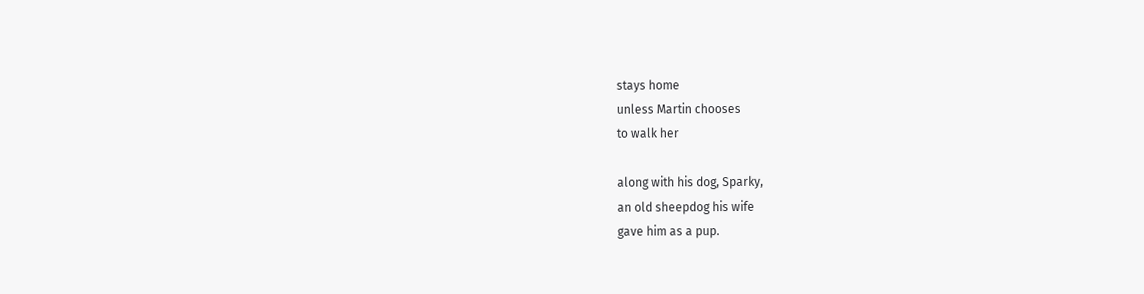stays home
unless Martin chooses
to walk her

along with his dog, Sparky,
an old sheepdog his wife
gave him as a pup.